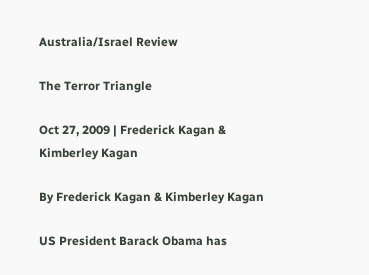Australia/Israel Review

The Terror Triangle

Oct 27, 2009 | Frederick Kagan & Kimberley Kagan

By Frederick Kagan & Kimberley Kagan

US President Barack Obama has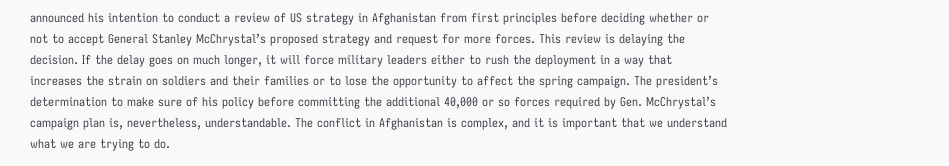announced his intention to conduct a review of US strategy in Afghanistan from first principles before deciding whether or not to accept General Stanley McChrystal’s proposed strategy and request for more forces. This review is delaying the decision. If the delay goes on much longer, it will force military leaders either to rush the deployment in a way that increases the strain on soldiers and their families or to lose the opportunity to affect the spring campaign. The president’s determination to make sure of his policy before committing the additional 40,000 or so forces required by Gen. McChrystal’s campaign plan is, nevertheless, understandable. The conflict in Afghanistan is complex, and it is important that we understand what we are trying to do.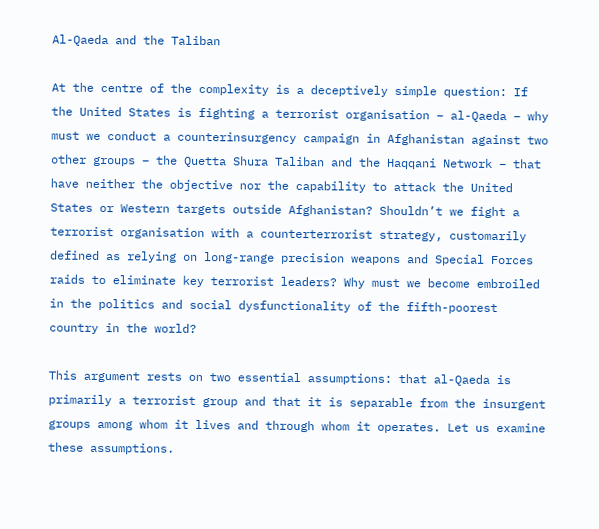Al-Qaeda and the Taliban

At the centre of the complexity is a deceptively simple question: If the United States is fighting a terrorist organisation – al-Qaeda – why must we conduct a counterinsurgency campaign in Afghanistan against two other groups – the Quetta Shura Taliban and the Haqqani Network – that have neither the objective nor the capability to attack the United States or Western targets outside Afghanistan? Shouldn’t we fight a terrorist organisation with a counterterrorist strategy, customarily defined as relying on long-range precision weapons and Special Forces raids to eliminate key terrorist leaders? Why must we become embroiled in the politics and social dysfunctionality of the fifth-poorest country in the world?

This argument rests on two essential assumptions: that al-Qaeda is primarily a terrorist group and that it is separable from the insurgent groups among whom it lives and through whom it operates. Let us examine these assumptions.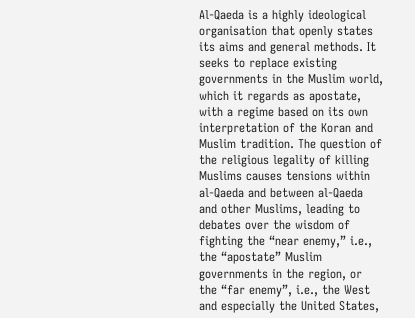Al-Qaeda is a highly ideological organisation that openly states its aims and general methods. It seeks to replace existing governments in the Muslim world, which it regards as apostate, with a regime based on its own interpretation of the Koran and Muslim tradition. The question of the religious legality of killing Muslims causes tensions within al-Qaeda and between al-Qaeda and other Muslims, leading to debates over the wisdom of fighting the “near enemy,” i.e., the “apostate” Muslim governments in the region, or the “far enemy”, i.e., the West and especially the United States,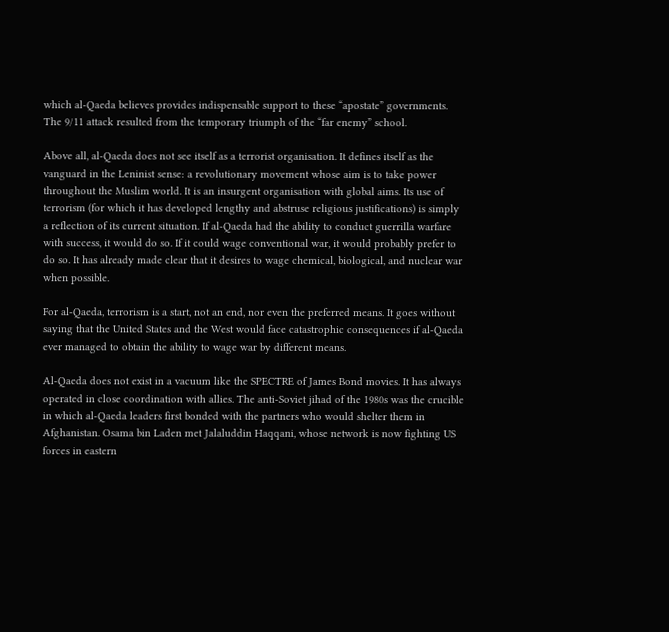which al-Qaeda believes provides indispensable support to these “apostate” governments. The 9/11 attack resulted from the temporary triumph of the “far enemy” school.

Above all, al-Qaeda does not see itself as a terrorist organisation. It defines itself as the vanguard in the Leninist sense: a revolutionary movement whose aim is to take power throughout the Muslim world. It is an insurgent organisation with global aims. Its use of terrorism (for which it has developed lengthy and abstruse religious justifications) is simply a reflection of its current situation. If al-Qaeda had the ability to conduct guerrilla warfare with success, it would do so. If it could wage conventional war, it would probably prefer to do so. It has already made clear that it desires to wage chemical, biological, and nuclear war when possible.

For al-Qaeda, terrorism is a start, not an end, nor even the preferred means. It goes without saying that the United States and the West would face catastrophic consequences if al-Qaeda ever managed to obtain the ability to wage war by different means.

Al-Qaeda does not exist in a vacuum like the SPECTRE of James Bond movies. It has always operated in close coordination with allies. The anti-Soviet jihad of the 1980s was the crucible in which al-Qaeda leaders first bonded with the partners who would shelter them in Afghanistan. Osama bin Laden met Jalaluddin Haqqani, whose network is now fighting US forces in eastern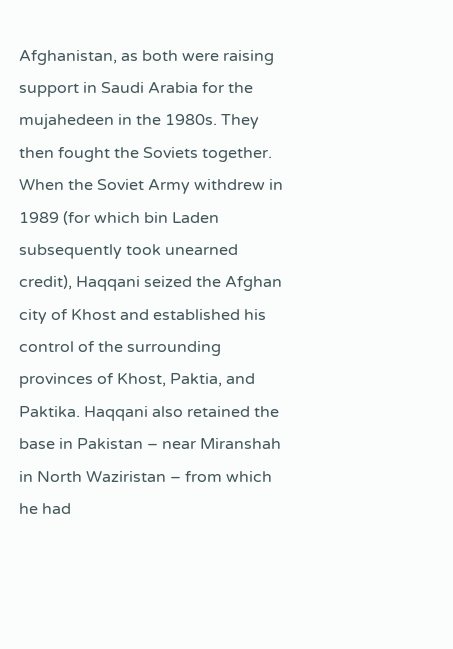Afghanistan, as both were raising support in Saudi Arabia for the mujahedeen in the 1980s. They then fought the Soviets together. When the Soviet Army withdrew in 1989 (for which bin Laden subsequently took unearned credit), Haqqani seized the Afghan city of Khost and established his control of the surrounding provinces of Khost, Paktia, and Paktika. Haqqani also retained the base in Pakistan – near Miranshah in North Waziristan – from which he had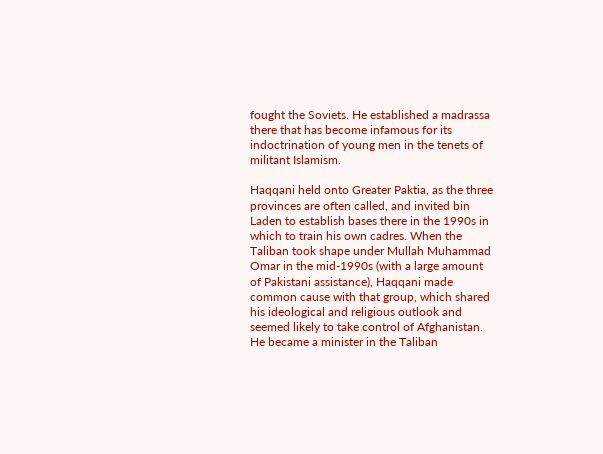fought the Soviets. He established a madrassa there that has become infamous for its indoctrination of young men in the tenets of militant Islamism.

Haqqani held onto Greater Paktia, as the three provinces are often called, and invited bin Laden to establish bases there in the 1990s in which to train his own cadres. When the Taliban took shape under Mullah Muhammad Omar in the mid-1990s (with a large amount of Pakistani assistance), Haqqani made common cause with that group, which shared his ideological and religious outlook and seemed likely to take control of Afghanistan. He became a minister in the Taliban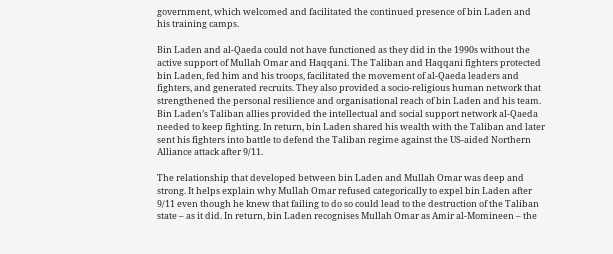government, which welcomed and facilitated the continued presence of bin Laden and his training camps.

Bin Laden and al-Qaeda could not have functioned as they did in the 1990s without the active support of Mullah Omar and Haqqani. The Taliban and Haqqani fighters protected bin Laden, fed him and his troops, facilitated the movement of al-Qaeda leaders and fighters, and generated recruits. They also provided a socio-religious human network that strengthened the personal resilience and organisational reach of bin Laden and his team. Bin Laden’s Taliban allies provided the intellectual and social support network al-Qaeda needed to keep fighting. In return, bin Laden shared his wealth with the Taliban and later sent his fighters into battle to defend the Taliban regime against the US-aided Northern Alliance attack after 9/11.

The relationship that developed between bin Laden and Mullah Omar was deep and strong. It helps explain why Mullah Omar refused categorically to expel bin Laden after 9/11 even though he knew that failing to do so could lead to the destruction of the Taliban state – as it did. In return, bin Laden recognises Mullah Omar as Amir al-Momineen – the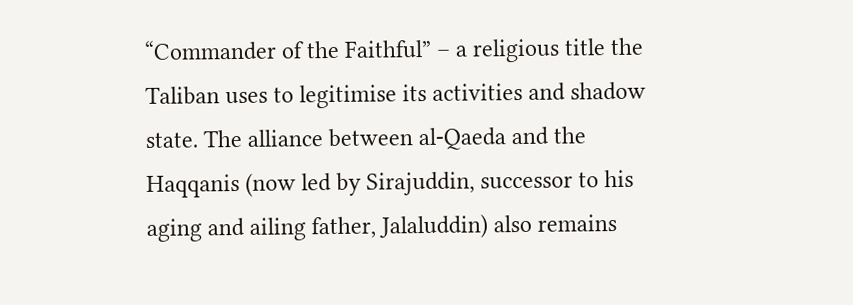“Commander of the Faithful” – a religious title the Taliban uses to legitimise its activities and shadow state. The alliance between al-Qaeda and the Haqqanis (now led by Sirajuddin, successor to his aging and ailing father, Jalaluddin) also remains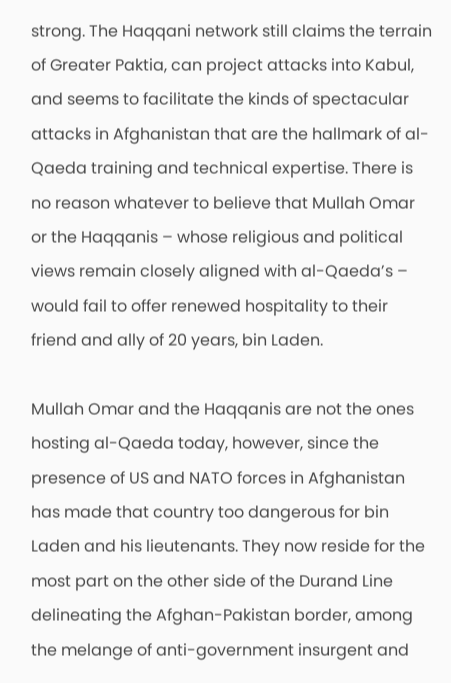strong. The Haqqani network still claims the terrain of Greater Paktia, can project attacks into Kabul, and seems to facilitate the kinds of spectacular attacks in Afghanistan that are the hallmark of al-Qaeda training and technical expertise. There is no reason whatever to believe that Mullah Omar or the Haqqanis – whose religious and political views remain closely aligned with al-Qaeda’s – would fail to offer renewed hospitality to their friend and ally of 20 years, bin Laden.

Mullah Omar and the Haqqanis are not the ones hosting al-Qaeda today, however, since the presence of US and NATO forces in Afghanistan has made that country too dangerous for bin Laden and his lieutenants. They now reside for the most part on the other side of the Durand Line delineating the Afghan-Pakistan border, among the melange of anti-government insurgent and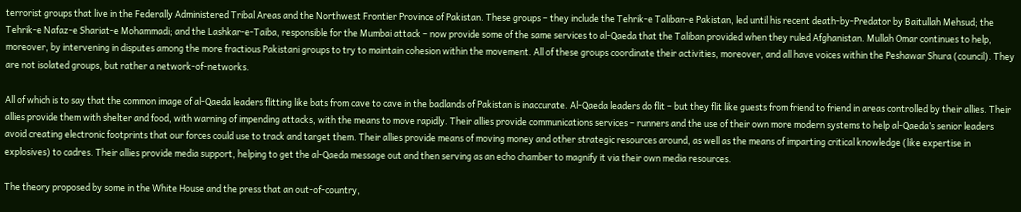terrorist groups that live in the Federally Administered Tribal Areas and the Northwest Frontier Province of Pakistan. These groups – they include the Tehrik-e Taliban-e Pakistan, led until his recent death-by-Predator by Baitullah Mehsud; the Tehrik-e Nafaz-e Shariat-e Mohammadi; and the Lashkar-e-Taiba, responsible for the Mumbai attack – now provide some of the same services to al-Qaeda that the Taliban provided when they ruled Afghanistan. Mullah Omar continues to help, moreover, by intervening in disputes among the more fractious Pakistani groups to try to maintain cohesion within the movement. All of these groups coordinate their activities, moreover, and all have voices within the Peshawar Shura (council). They are not isolated groups, but rather a network-of-networks.

All of which is to say that the common image of al-Qaeda leaders flitting like bats from cave to cave in the badlands of Pakistan is inaccurate. Al-Qaeda leaders do flit – but they flit like guests from friend to friend in areas controlled by their allies. Their allies provide them with shelter and food, with warning of impending attacks, with the means to move rapidly. Their allies provide communications services – runners and the use of their own more modern systems to help al-Qaeda’s senior leaders avoid creating electronic footprints that our forces could use to track and target them. Their allies provide means of moving money and other strategic resources around, as well as the means of imparting critical knowledge (like expertise in explosives) to cadres. Their allies provide media support, helping to get the al-Qaeda message out and then serving as an echo chamber to magnify it via their own media resources.

The theory proposed by some in the White House and the press that an out-of-country,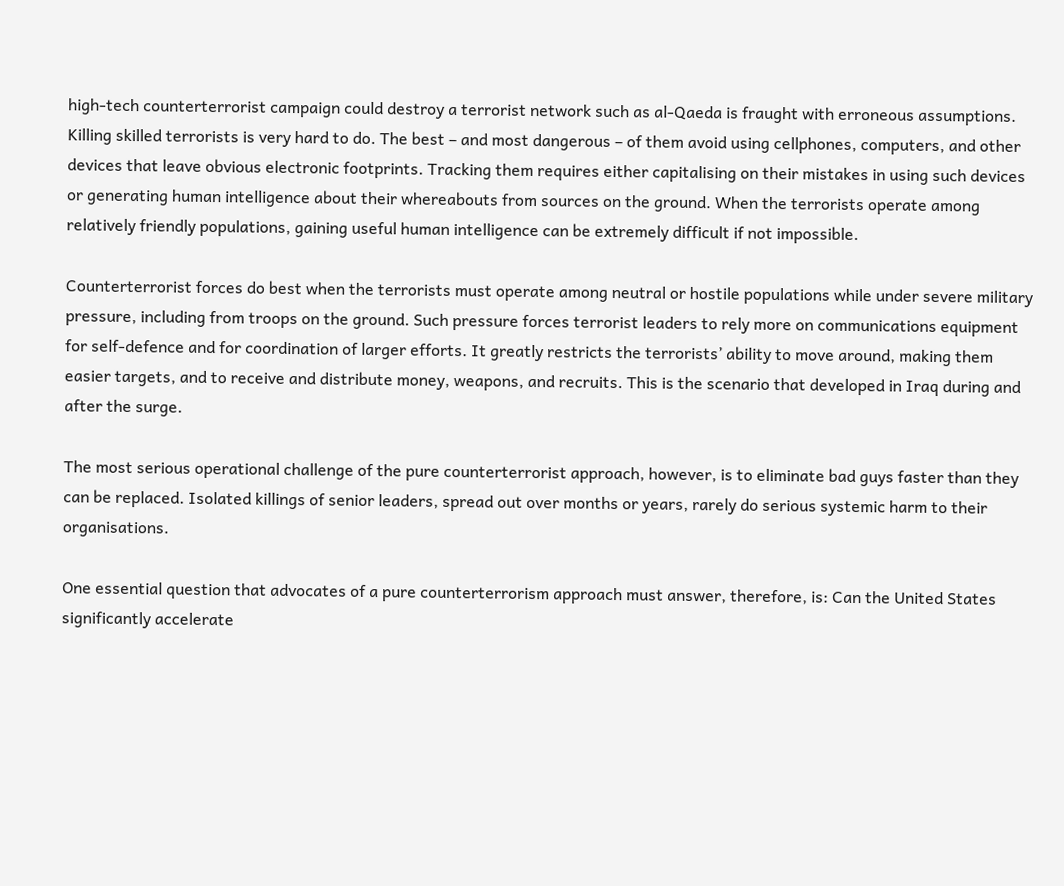high-tech counterterrorist campaign could destroy a terrorist network such as al-Qaeda is fraught with erroneous assumptions. Killing skilled terrorists is very hard to do. The best – and most dangerous – of them avoid using cellphones, computers, and other devices that leave obvious electronic footprints. Tracking them requires either capitalising on their mistakes in using such devices or generating human intelligence about their whereabouts from sources on the ground. When the terrorists operate among relatively friendly populations, gaining useful human intelligence can be extremely difficult if not impossible.

Counterterrorist forces do best when the terrorists must operate among neutral or hostile populations while under severe military pressure, including from troops on the ground. Such pressure forces terrorist leaders to rely more on communications equipment for self-defence and for coordination of larger efforts. It greatly restricts the terrorists’ ability to move around, making them easier targets, and to receive and distribute money, weapons, and recruits. This is the scenario that developed in Iraq during and after the surge.

The most serious operational challenge of the pure counterterrorist approach, however, is to eliminate bad guys faster than they can be replaced. Isolated killings of senior leaders, spread out over months or years, rarely do serious systemic harm to their organisations.

One essential question that advocates of a pure counterterrorism approach must answer, therefore, is: Can the United States significantly accelerate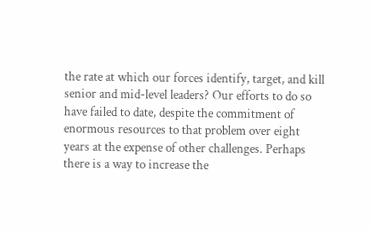the rate at which our forces identify, target, and kill senior and mid-level leaders? Our efforts to do so have failed to date, despite the commitment of enormous resources to that problem over eight years at the expense of other challenges. Perhaps there is a way to increase the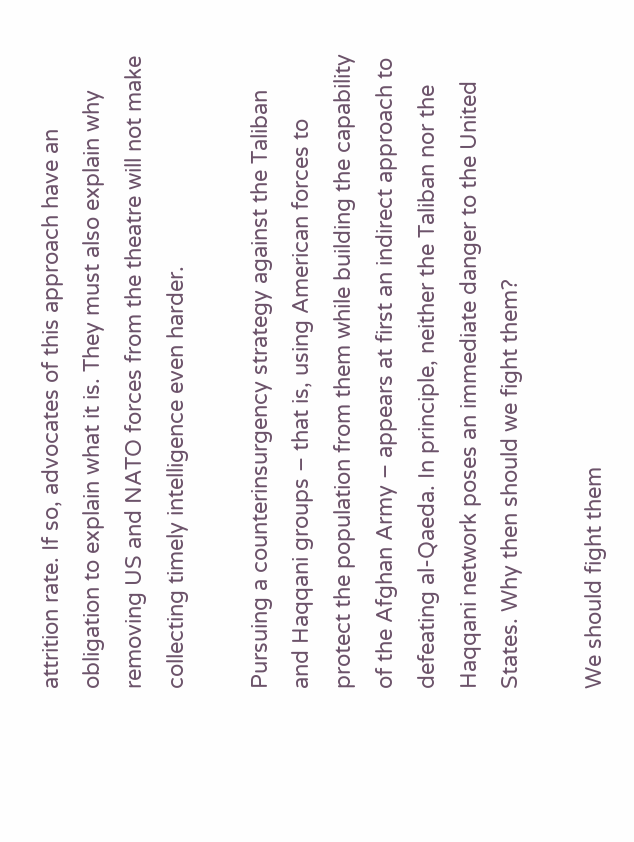attrition rate. If so, advocates of this approach have an obligation to explain what it is. They must also explain why removing US and NATO forces from the theatre will not make collecting timely intelligence even harder.

Pursuing a counterinsurgency strategy against the Taliban and Haqqani groups – that is, using American forces to protect the population from them while building the capability of the Afghan Army – appears at first an indirect approach to defeating al-Qaeda. In principle, neither the Taliban nor the Haqqani network poses an immediate danger to the United States. Why then should we fight them?

We should fight them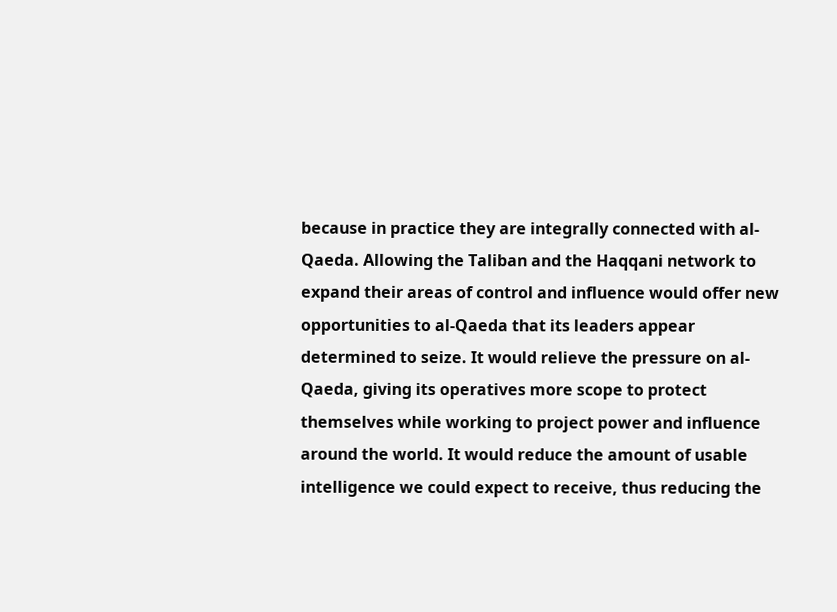because in practice they are integrally connected with al-Qaeda. Allowing the Taliban and the Haqqani network to expand their areas of control and influence would offer new opportunities to al-Qaeda that its leaders appear determined to seize. It would relieve the pressure on al-Qaeda, giving its operatives more scope to protect themselves while working to project power and influence around the world. It would reduce the amount of usable intelligence we could expect to receive, thus reducing the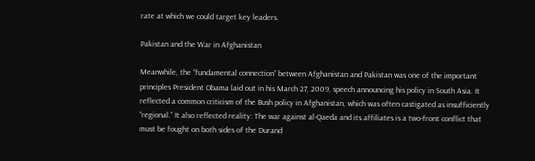rate at which we could target key leaders.

Pakistan and the War in Afghanistan

Meanwhile, the “fundamental connection” between Afghanistan and Pakistan was one of the important principles President Obama laid out in his March 27, 2009, speech announcing his policy in South Asia. It reflected a common criticism of the Bush policy in Afghanistan, which was often castigated as insufficiently “regional.” It also reflected reality: The war against al-Qaeda and its affiliates is a two-front conflict that must be fought on both sides of the Durand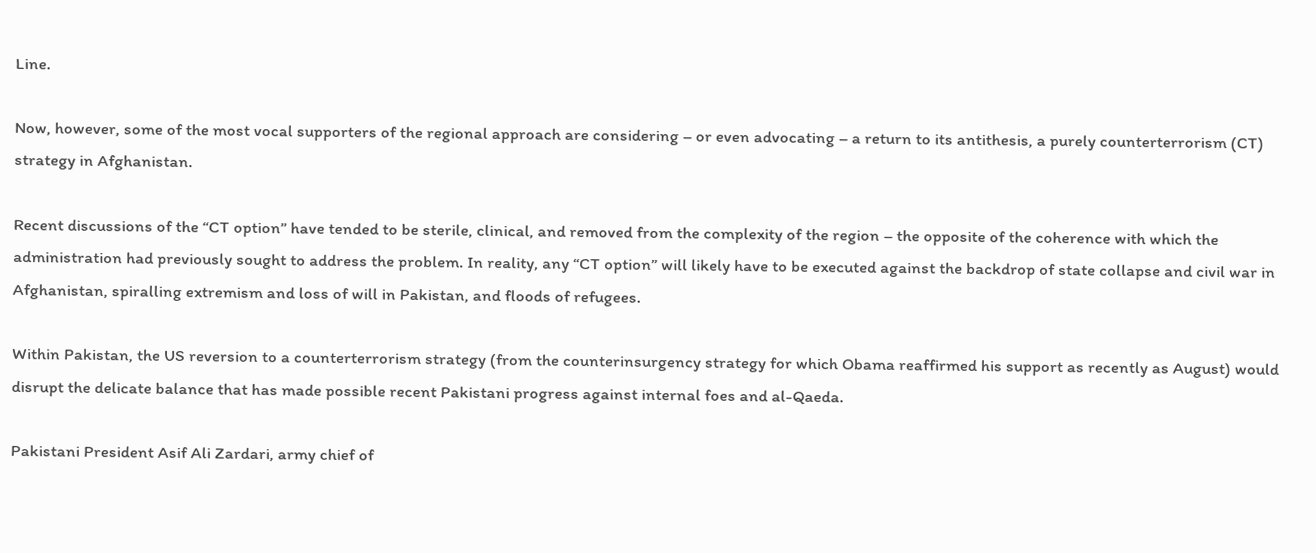Line.

Now, however, some of the most vocal supporters of the regional approach are considering – or even advocating – a return to its antithesis, a purely counterterrorism (CT) strategy in Afghanistan.

Recent discussions of the “CT option” have tended to be sterile, clinical, and removed from the complexity of the region – the opposite of the coherence with which the administration had previously sought to address the problem. In reality, any “CT option” will likely have to be executed against the backdrop of state collapse and civil war in Afghanistan, spiralling extremism and loss of will in Pakistan, and floods of refugees.

Within Pakistan, the US reversion to a counterterrorism strategy (from the counterinsurgency strategy for which Obama reaffirmed his support as recently as August) would disrupt the delicate balance that has made possible recent Pakistani progress against internal foes and al-Qaeda.

Pakistani President Asif Ali Zardari, army chief of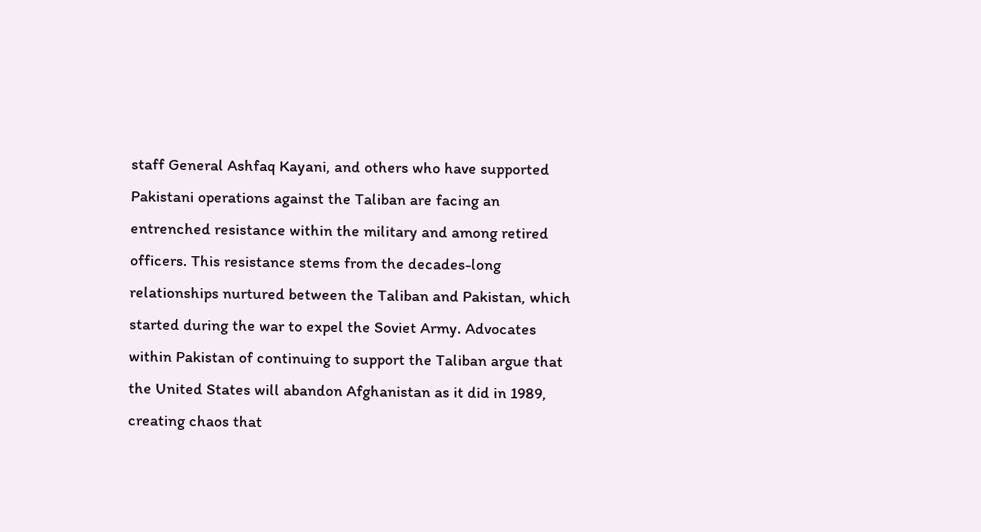staff General Ashfaq Kayani, and others who have supported Pakistani operations against the Taliban are facing an entrenched resistance within the military and among retired officers. This resistance stems from the decades-long relationships nurtured between the Taliban and Pakistan, which started during the war to expel the Soviet Army. Advocates within Pakistan of continuing to support the Taliban argue that the United States will abandon Afghanistan as it did in 1989, creating chaos that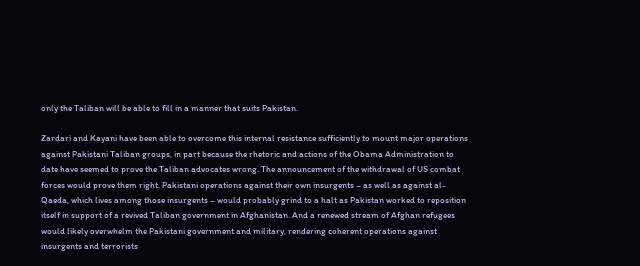only the Taliban will be able to fill in a manner that suits Pakistan.

Zardari and Kayani have been able to overcome this internal resistance sufficiently to mount major operations against Pakistani Taliban groups, in part because the rhetoric and actions of the Obama Administration to date have seemed to prove the Taliban advocates wrong. The announcement of the withdrawal of US combat forces would prove them right. Pakistani operations against their own insurgents – as well as against al-Qaeda, which lives among those insurgents – would probably grind to a halt as Pakistan worked to reposition itself in support of a revived Taliban government in Afghanistan. And a renewed stream of Afghan refugees would likely overwhelm the Pakistani government and military, rendering coherent operations against insurgents and terrorists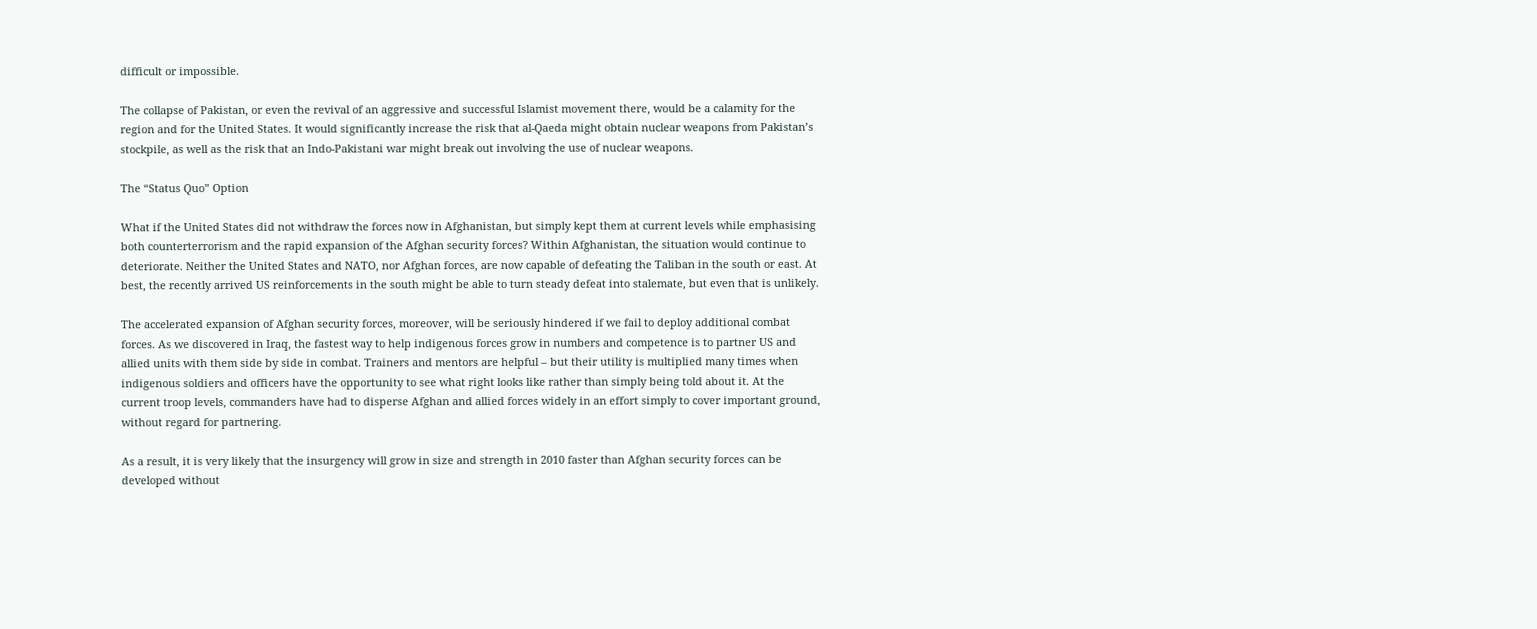difficult or impossible.

The collapse of Pakistan, or even the revival of an aggressive and successful Islamist movement there, would be a calamity for the region and for the United States. It would significantly increase the risk that al-Qaeda might obtain nuclear weapons from Pakistan’s stockpile, as well as the risk that an Indo-Pakistani war might break out involving the use of nuclear weapons.

The “Status Quo” Option

What if the United States did not withdraw the forces now in Afghanistan, but simply kept them at current levels while emphasising both counterterrorism and the rapid expansion of the Afghan security forces? Within Afghanistan, the situation would continue to deteriorate. Neither the United States and NATO, nor Afghan forces, are now capable of defeating the Taliban in the south or east. At best, the recently arrived US reinforcements in the south might be able to turn steady defeat into stalemate, but even that is unlikely.

The accelerated expansion of Afghan security forces, moreover, will be seriously hindered if we fail to deploy additional combat forces. As we discovered in Iraq, the fastest way to help indigenous forces grow in numbers and competence is to partner US and allied units with them side by side in combat. Trainers and mentors are helpful – but their utility is multiplied many times when indigenous soldiers and officers have the opportunity to see what right looks like rather than simply being told about it. At the current troop levels, commanders have had to disperse Afghan and allied forces widely in an effort simply to cover important ground, without regard for partnering.

As a result, it is very likely that the insurgency will grow in size and strength in 2010 faster than Afghan security forces can be developed without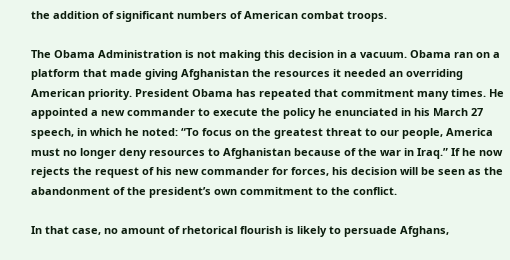the addition of significant numbers of American combat troops.

The Obama Administration is not making this decision in a vacuum. Obama ran on a platform that made giving Afghanistan the resources it needed an overriding American priority. President Obama has repeated that commitment many times. He appointed a new commander to execute the policy he enunciated in his March 27 speech, in which he noted: “To focus on the greatest threat to our people, America must no longer deny resources to Afghanistan because of the war in Iraq.” If he now rejects the request of his new commander for forces, his decision will be seen as the abandonment of the president’s own commitment to the conflict.

In that case, no amount of rhetorical flourish is likely to persuade Afghans,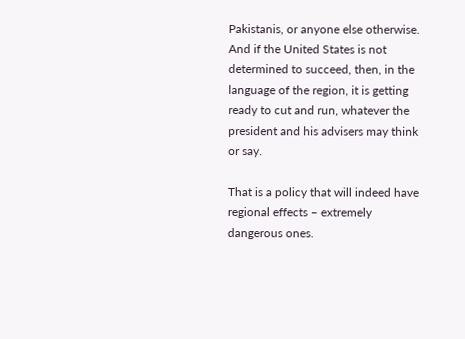Pakistanis, or anyone else otherwise. And if the United States is not determined to succeed, then, in the language of the region, it is getting ready to cut and run, whatever the president and his advisers may think or say.

That is a policy that will indeed have regional effects – extremely dangerous ones.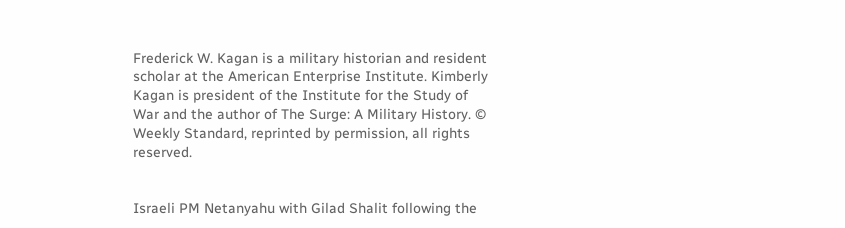Frederick W. Kagan is a military historian and resident scholar at the American Enterprise Institute. Kimberly Kagan is president of the Institute for the Study of War and the author of The Surge: A Military History. © Weekly Standard, reprinted by permission, all rights reserved.


Israeli PM Netanyahu with Gilad Shalit following the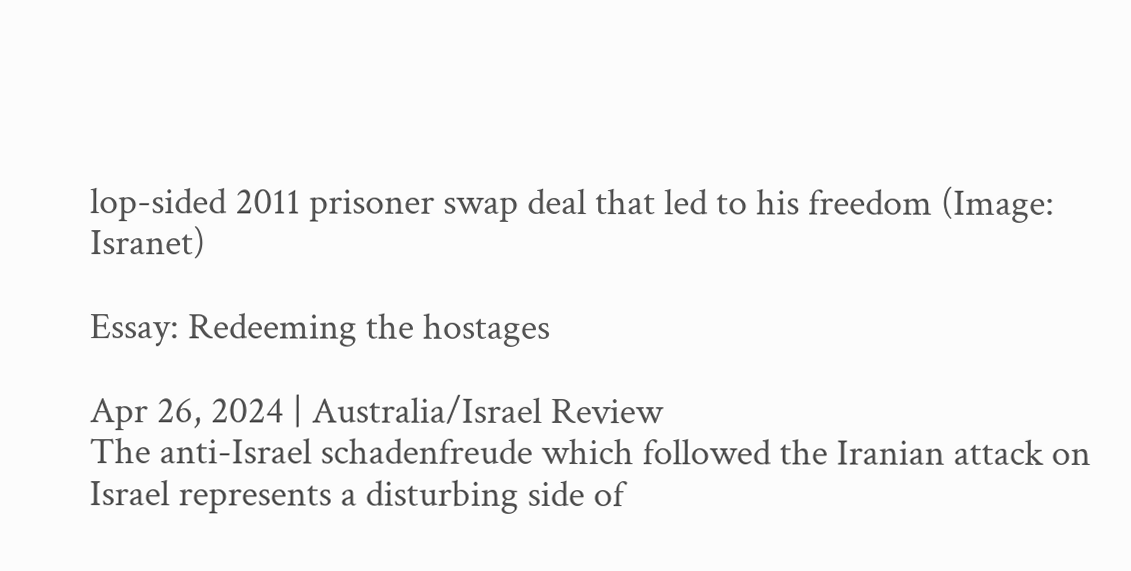lop-sided 2011 prisoner swap deal that led to his freedom (Image: Isranet)

Essay: Redeeming the hostages

Apr 26, 2024 | Australia/Israel Review
The anti-Israel schadenfreude which followed the Iranian attack on Israel represents a disturbing side of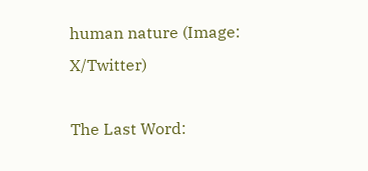human nature (Image: X/Twitter)

The Last Word: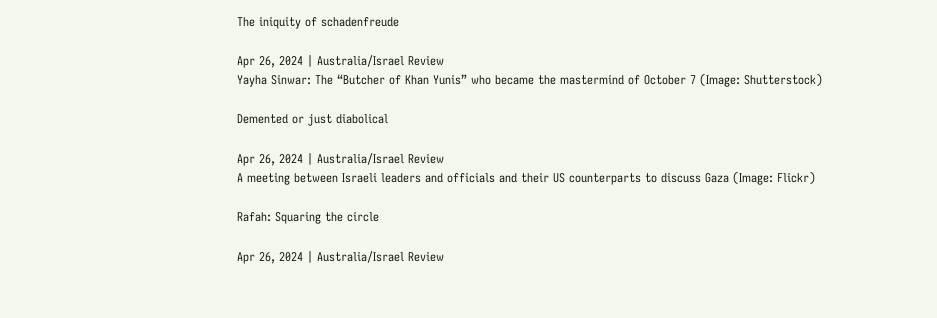The iniquity of schadenfreude

Apr 26, 2024 | Australia/Israel Review
Yayha Sinwar: The “Butcher of Khan Yunis” who became the mastermind of October 7 (Image: Shutterstock)

Demented or just diabolical

Apr 26, 2024 | Australia/Israel Review
A meeting between Israeli leaders and officials and their US counterparts to discuss Gaza (Image: Flickr)

Rafah: Squaring the circle

Apr 26, 2024 | Australia/Israel Review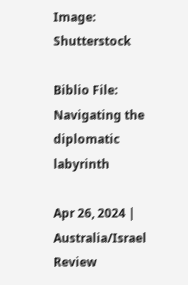Image: Shutterstock

Biblio File: Navigating the diplomatic labyrinth

Apr 26, 2024 | Australia/Israel Review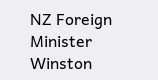NZ Foreign Minister Winston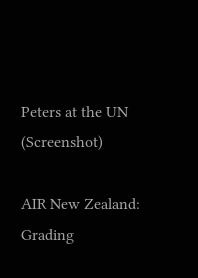Peters at the UN (Screenshot)

AIR New Zealand: Grading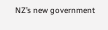NZ’s new government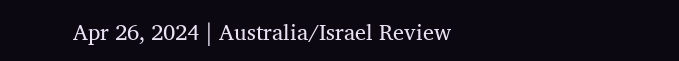Apr 26, 2024 | Australia/Israel Review